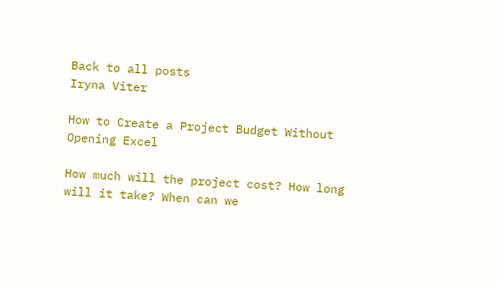Back to all posts
Iryna Viter

How to Create a Project Budget Without Opening Excel

How much will the project cost? How long will it take? When can we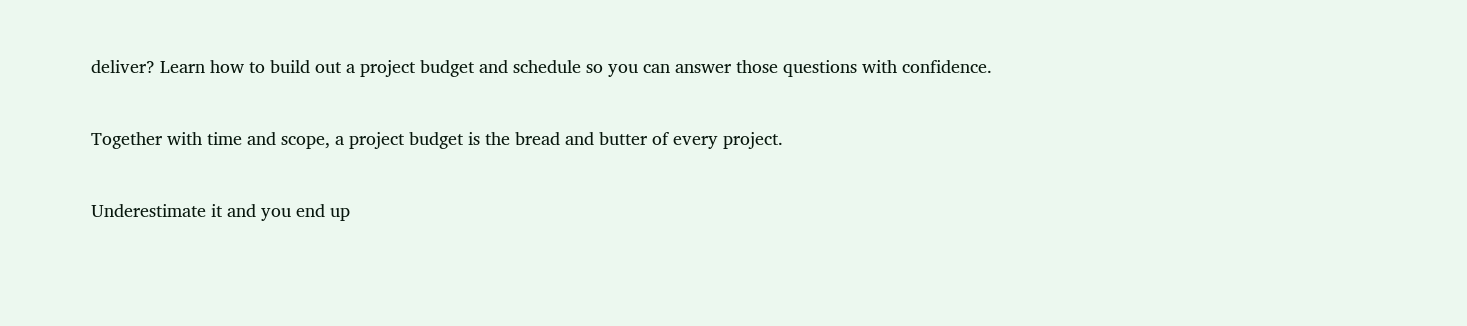deliver? Learn how to build out a project budget and schedule so you can answer those questions with confidence.

Together with time and scope, a project budget is the bread and butter of every project.

Underestimate it and you end up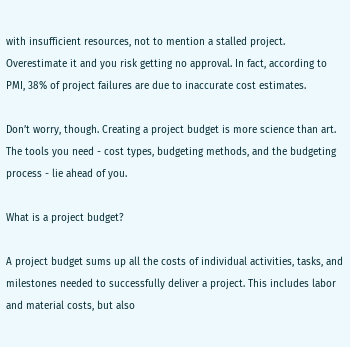with insufficient resources, not to mention a stalled project. Overestimate it and you risk getting no approval. In fact, according to PMI, 38% of project failures are due to inaccurate cost estimates.

Don’t worry, though. Creating a project budget is more science than art. The tools you need - cost types, budgeting methods, and the budgeting process - lie ahead of you.

What is a project budget?

A project budget sums up all the costs of individual activities, tasks, and milestones needed to successfully deliver a project. This includes labor and material costs, but also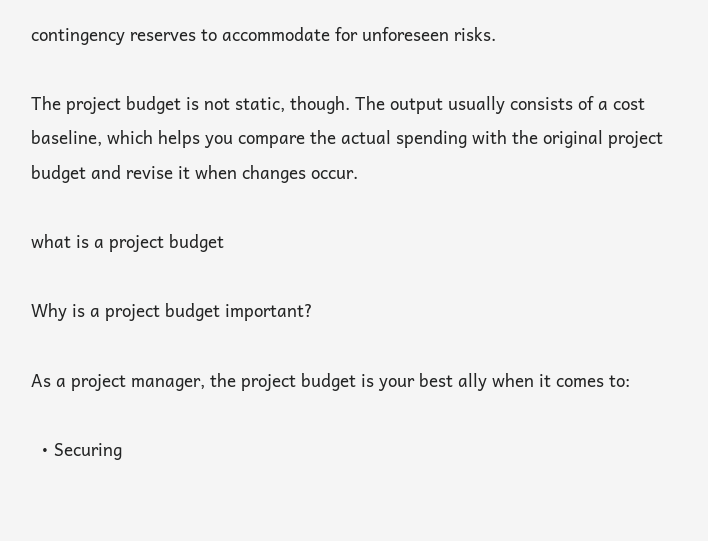contingency reserves to accommodate for unforeseen risks.

The project budget is not static, though. The output usually consists of a cost baseline, which helps you compare the actual spending with the original project budget and revise it when changes occur.

what is a project budget

Why is a project budget important?

As a project manager, the project budget is your best ally when it comes to:

  • Securing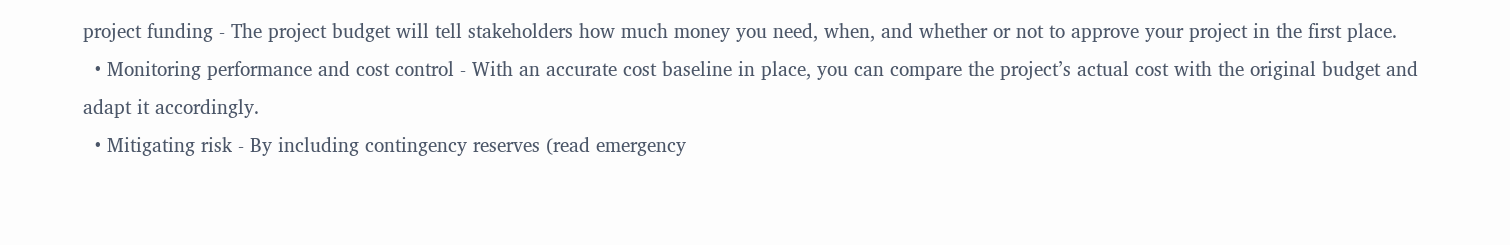project funding - The project budget will tell stakeholders how much money you need, when, and whether or not to approve your project in the first place.
  • Monitoring performance and cost control - With an accurate cost baseline in place, you can compare the project’s actual cost with the original budget and adapt it accordingly.
  • Mitigating risk - By including contingency reserves (read emergency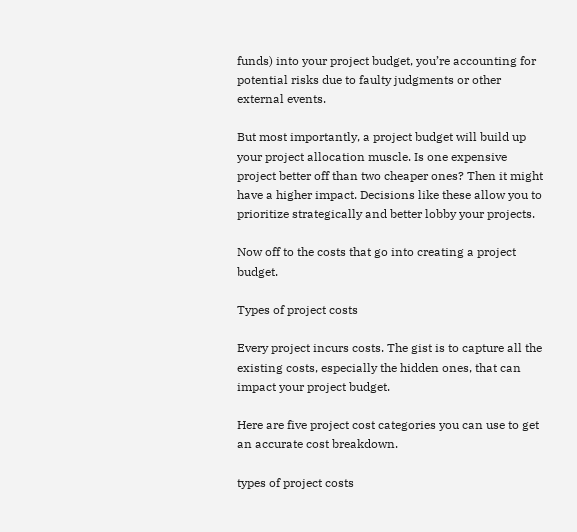funds) into your project budget, you’re accounting for potential risks due to faulty judgments or other external events.

But most importantly, a project budget will build up your project allocation muscle. Is one expensive project better off than two cheaper ones? Then it might have a higher impact. Decisions like these allow you to prioritize strategically and better lobby your projects.

Now off to the costs that go into creating a project budget.

Types of project costs

Every project incurs costs. The gist is to capture all the existing costs, especially the hidden ones, that can impact your project budget.

Here are five project cost categories you can use to get an accurate cost breakdown.

types of project costs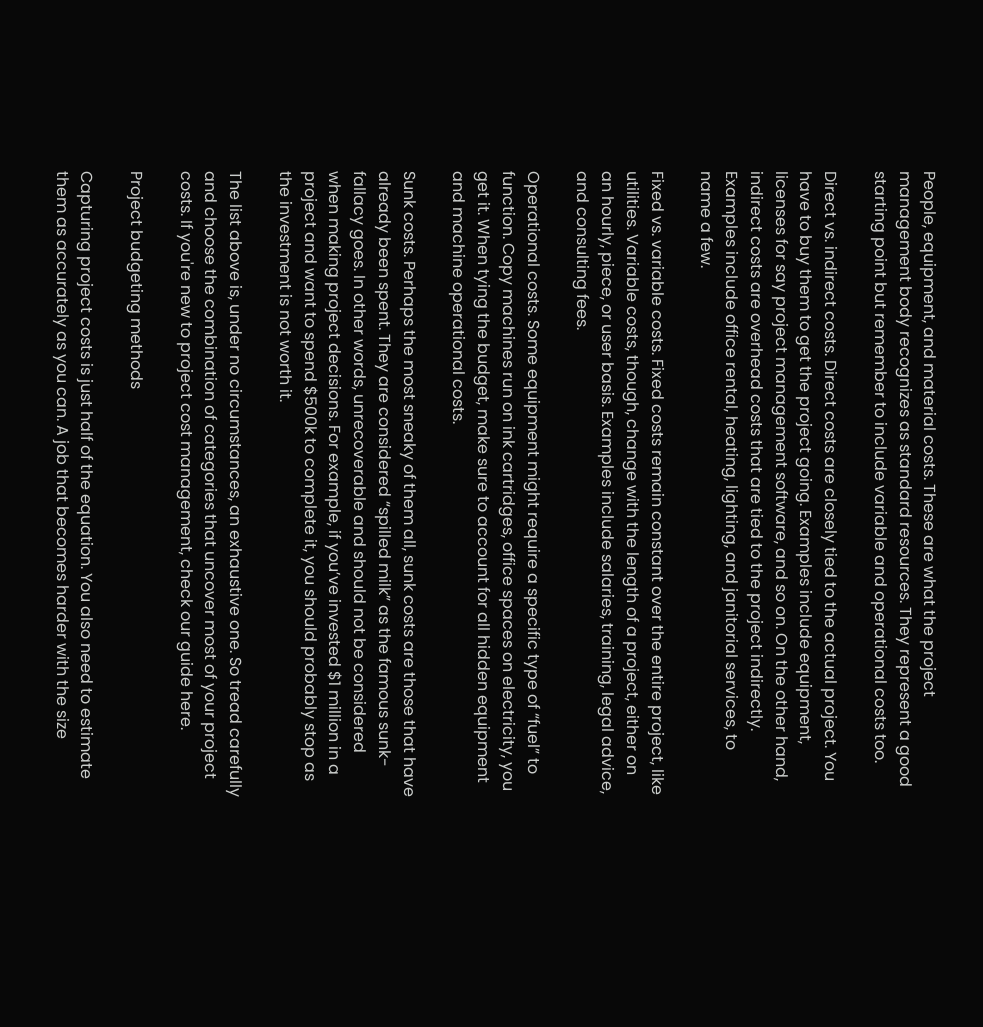People, equipment, and material costs. These are what the project management body recognizes as standard resources. They represent a good starting point but remember to include variable and operational costs too.

Direct vs. indirect costs. Direct costs are closely tied to the actual project. You have to buy them to get the project going. Examples include equipment, licenses for say project management software, and so on. On the other hand, indirect costs are overhead costs that are tied to the project indirectly. Examples include office rental, heating, lighting, and janitorial services, to name a few.

Fixed vs. variable costs. Fixed costs remain constant over the entire project, like utilities. Variable costs, though, change with the length of a project, either on an hourly, piece, or user basis. Examples include salaries, training, legal advice, and consulting fees.

Operational costs. Some equipment might require a specific type of “fuel” to function. Copy machines run on ink cartridges, office spaces on electricity, you get it. When tying the budget, make sure to account for all hidden equipment and machine operational costs.

Sunk costs. Perhaps the most sneaky of them all, sunk costs are those that have already been spent. They are considered “spilled milk” as the famous sunk-fallacy goes. In other words, unrecoverable and should not be considered when making project decisions. For example, if you’ve invested $1 million in a project and want to spend $500k to complete it, you should probably stop as the investment is not worth it.

The list above is, under no circumstances, an exhaustive one. So tread carefully and choose the combination of categories that uncover most of your project costs. If you're new to project cost management, check our guide here.

Project budgeting methods

Capturing project costs is just half of the equation. You also need to estimate them as accurately as you can. A job that becomes harder with the size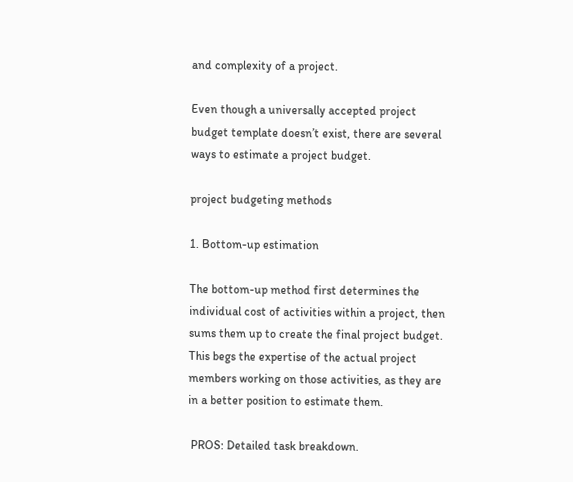and complexity of a project.

Even though a universally accepted project budget template doesn’t exist, there are several ways to estimate a project budget.

project budgeting methods

1. Bottom-up estimation

The bottom-up method first determines the individual cost of activities within a project, then sums them up to create the final project budget. This begs the expertise of the actual project members working on those activities, as they are in a better position to estimate them.

 PROS: Detailed task breakdown.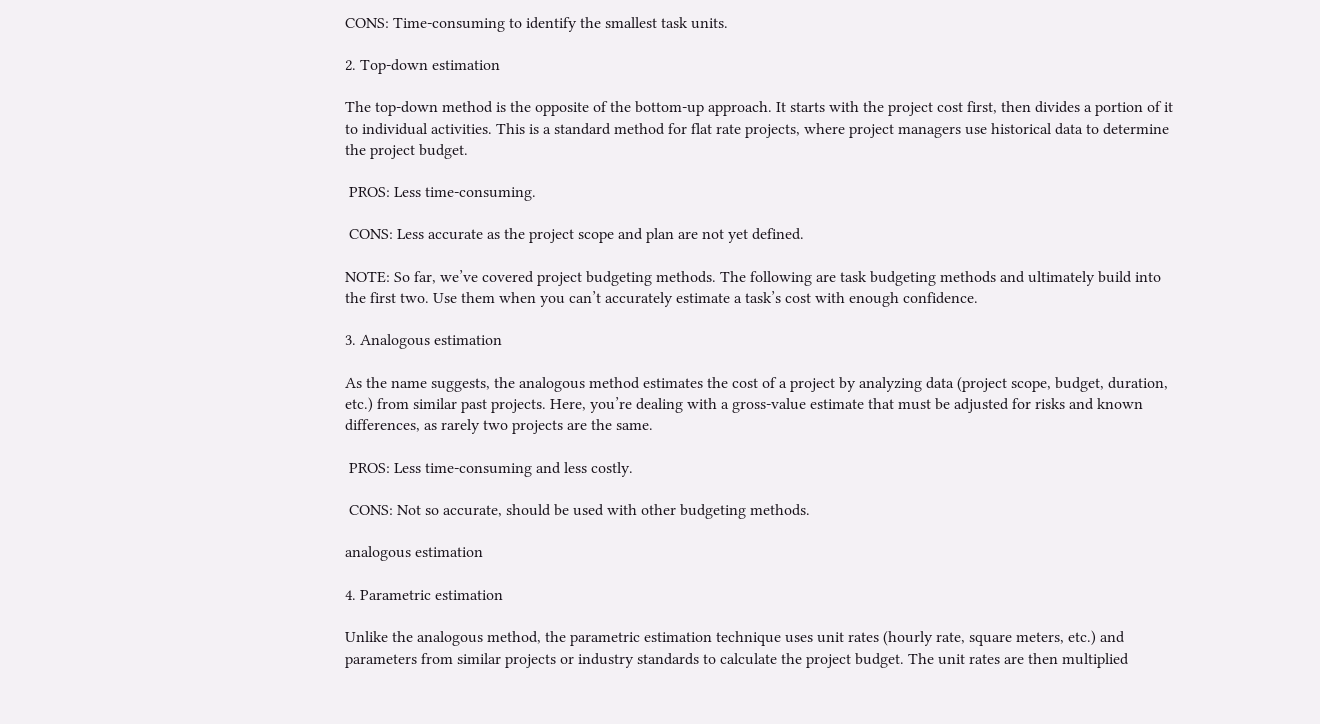CONS: Time-consuming to identify the smallest task units.

2. Top-down estimation

The top-down method is the opposite of the bottom-up approach. It starts with the project cost first, then divides a portion of it to individual activities. This is a standard method for flat rate projects, where project managers use historical data to determine the project budget.

 PROS: Less time-consuming.

 CONS: Less accurate as the project scope and plan are not yet defined.

NOTE: So far, we’ve covered project budgeting methods. The following are task budgeting methods and ultimately build into the first two. Use them when you can’t accurately estimate a task’s cost with enough confidence.

3. Analogous estimation

As the name suggests, the analogous method estimates the cost of a project by analyzing data (project scope, budget, duration, etc.) from similar past projects. Here, you’re dealing with a gross-value estimate that must be adjusted for risks and known differences, as rarely two projects are the same.

 PROS: Less time-consuming and less costly.

 CONS: Not so accurate, should be used with other budgeting methods.

analogous estimation

4. Parametric estimation

Unlike the analogous method, the parametric estimation technique uses unit rates (hourly rate, square meters, etc.) and parameters from similar projects or industry standards to calculate the project budget. The unit rates are then multiplied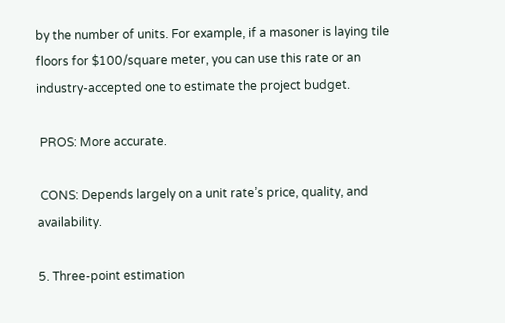by the number of units. For example, if a masoner is laying tile floors for $100/square meter, you can use this rate or an industry-accepted one to estimate the project budget.

 PROS: More accurate.

 CONS: Depends largely on a unit rate’s price, quality, and availability.

5. Three-point estimation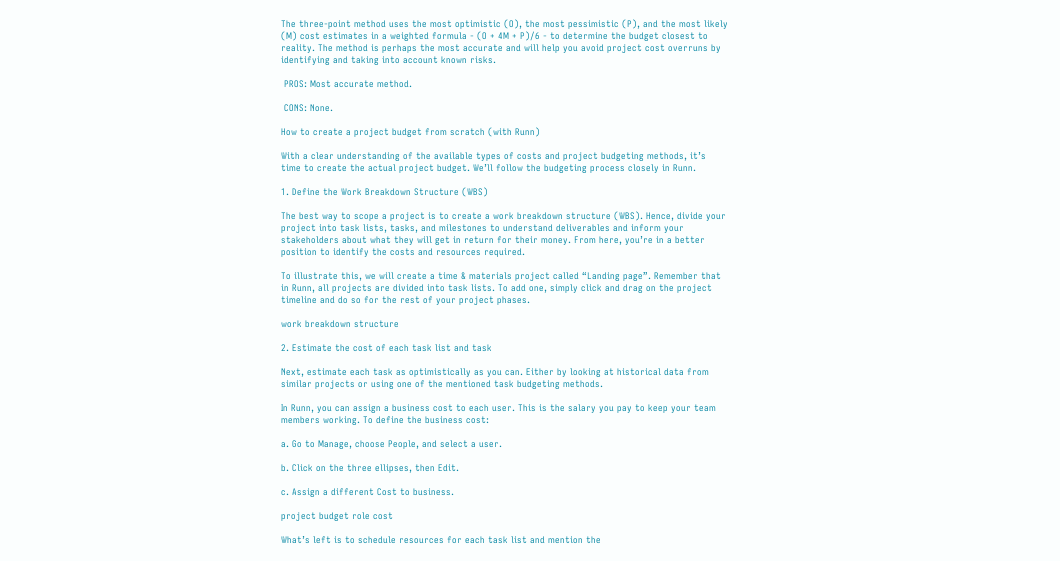The three-point method uses the most optimistic (O), the most pessimistic (P), and the most likely (M) cost estimates in a weighted formula - (O + 4M + P)/6 - to determine the budget closest to reality. The method is perhaps the most accurate and will help you avoid project cost overruns by identifying and taking into account known risks.

 PROS: Most accurate method.

 CONS: None.

How to create a project budget from scratch (with Runn)

With a clear understanding of the available types of costs and project budgeting methods, it’s time to create the actual project budget. We’ll follow the budgeting process closely in Runn.

1. Define the Work Breakdown Structure (WBS)

The best way to scope a project is to create a work breakdown structure (WBS). Hence, divide your project into task lists, tasks, and milestones to understand deliverables and inform your stakeholders about what they will get in return for their money. From here, you’re in a better position to identify the costs and resources required.

To illustrate this, we will create a time & materials project called “Landing page”. Remember that in Runn, all projects are divided into task lists. To add one, simply click and drag on the project timeline and do so for the rest of your project phases.

work breakdown structure

2. Estimate the cost of each task list and task

Next, estimate each task as optimistically as you can. Either by looking at historical data from similar projects or using one of the mentioned task budgeting methods.

In Runn, you can assign a business cost to each user. This is the salary you pay to keep your team members working. To define the business cost:

a. Go to Manage, choose People, and select a user.

b. Click on the three ellipses, then Edit.

c. Assign a different Cost to business.

project budget role cost

What’s left is to schedule resources for each task list and mention the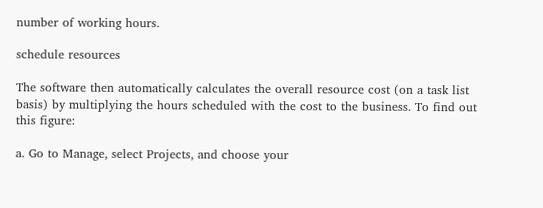number of working hours.

schedule resources

The software then automatically calculates the overall resource cost (on a task list basis) by multiplying the hours scheduled with the cost to the business. To find out this figure:

a. Go to Manage, select Projects, and choose your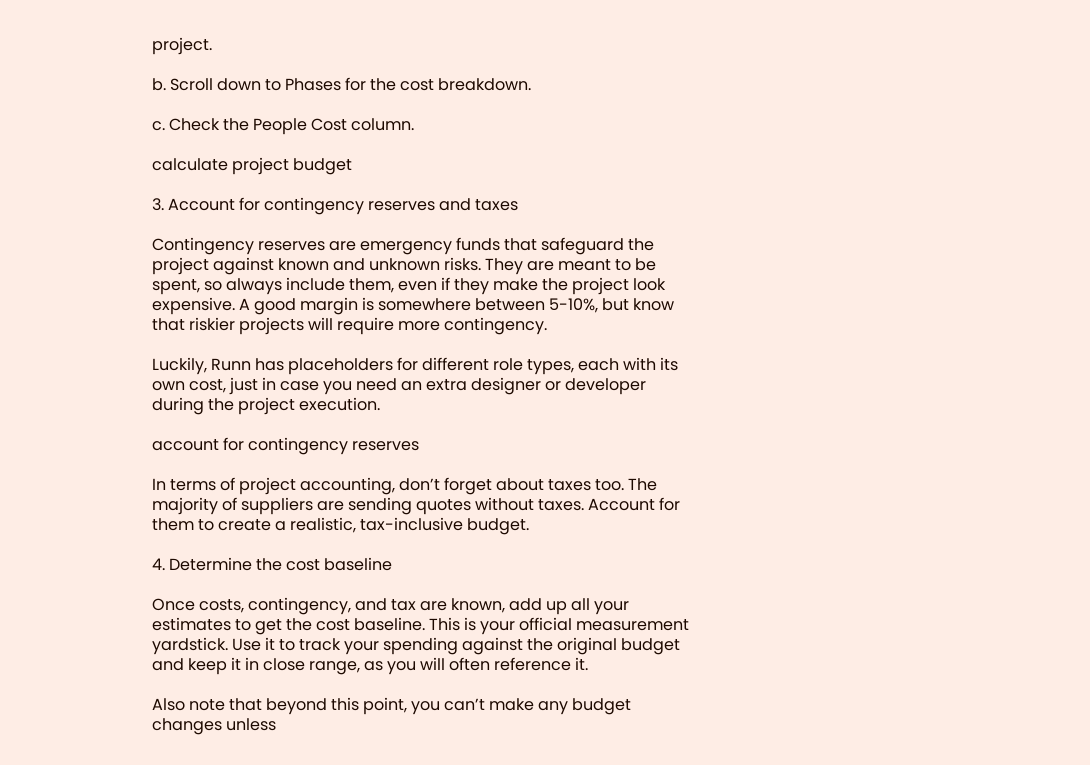project.

b. Scroll down to Phases for the cost breakdown.

c. Check the People Cost column.

calculate project budget

3. Account for contingency reserves and taxes

Contingency reserves are emergency funds that safeguard the project against known and unknown risks. They are meant to be spent, so always include them, even if they make the project look expensive. A good margin is somewhere between 5-10%, but know that riskier projects will require more contingency.

Luckily, Runn has placeholders for different role types, each with its own cost, just in case you need an extra designer or developer during the project execution.

account for contingency reserves

In terms of project accounting, don’t forget about taxes too. The majority of suppliers are sending quotes without taxes. Account for them to create a realistic, tax-inclusive budget.

4. Determine the cost baseline

Once costs, contingency, and tax are known, add up all your estimates to get the cost baseline. This is your official measurement yardstick. Use it to track your spending against the original budget and keep it in close range, as you will often reference it.

Also note that beyond this point, you can’t make any budget changes unless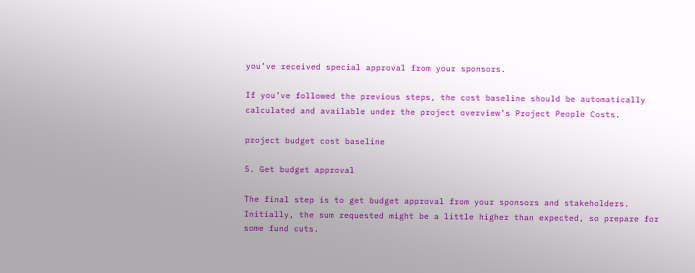you’ve received special approval from your sponsors.

If you’ve followed the previous steps, the cost baseline should be automatically calculated and available under the project overview’s Project People Costs.

project budget cost baseline

5. Get budget approval

The final step is to get budget approval from your sponsors and stakeholders. Initially, the sum requested might be a little higher than expected, so prepare for some fund cuts.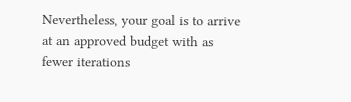Nevertheless, your goal is to arrive at an approved budget with as fewer iterations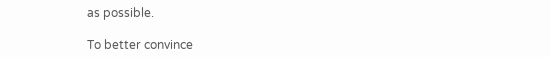as possible.

To better convince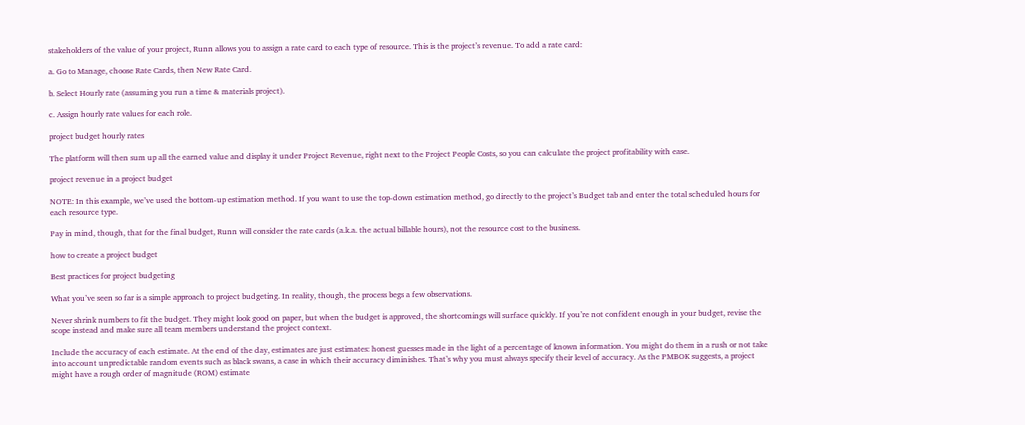stakeholders of the value of your project, Runn allows you to assign a rate card to each type of resource. This is the project’s revenue. To add a rate card:

a. Go to Manage, choose Rate Cards, then New Rate Card.

b. Select Hourly rate (assuming you run a time & materials project).

c. Assign hourly rate values for each role.

project budget hourly rates

The platform will then sum up all the earned value and display it under Project Revenue, right next to the Project People Costs, so you can calculate the project profitability with ease.

project revenue in a project budget

NOTE: In this example, we’ve used the bottom-up estimation method. If you want to use the top-down estimation method, go directly to the project’s Budget tab and enter the total scheduled hours for each resource type.

Pay in mind, though, that for the final budget, Runn will consider the rate cards (a.k.a. the actual billable hours), not the resource cost to the business.

how to create a project budget

Best practices for project budgeting

What you’ve seen so far is a simple approach to project budgeting. In reality, though, the process begs a few observations.

Never shrink numbers to fit the budget. They might look good on paper, but when the budget is approved, the shortcomings will surface quickly. If you’re not confident enough in your budget, revise the scope instead and make sure all team members understand the project context.

Include the accuracy of each estimate. At the end of the day, estimates are just estimates: honest guesses made in the light of a percentage of known information. You might do them in a rush or not take into account unpredictable random events such as black swans, a case in which their accuracy diminishes. That’s why you must always specify their level of accuracy. As the PMBOK suggests, a project might have a rough order of magnitude (ROM) estimate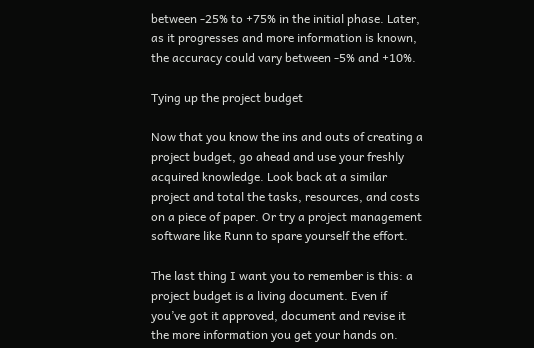between -25% to +75% in the initial phase. Later, as it progresses and more information is known, the accuracy could vary between -5% and +10%.

Tying up the project budget

Now that you know the ins and outs of creating a project budget, go ahead and use your freshly acquired knowledge. Look back at a similar project and total the tasks, resources, and costs on a piece of paper. Or try a project management software like Runn to spare yourself the effort.

The last thing I want you to remember is this: a project budget is a living document. Even if you’ve got it approved, document and revise it the more information you get your hands on.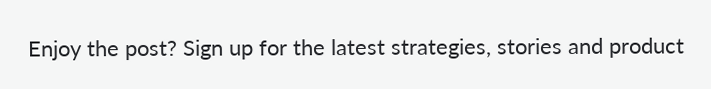Enjoy the post? Sign up for the latest strategies, stories and product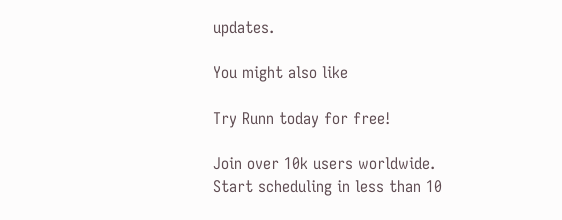updates.

You might also like

Try Runn today for free!

Join over 10k users worldwide.
Start scheduling in less than 10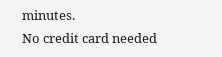minutes.
No credit card needed